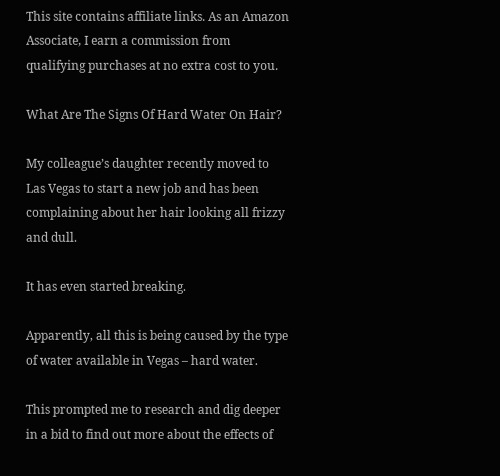This site contains affiliate links. As an Amazon Associate, I earn a commission from qualifying purchases at no extra cost to you.

What Are The Signs Of Hard Water On Hair?

My colleague’s daughter recently moved to Las Vegas to start a new job and has been complaining about her hair looking all frizzy and dull.

It has even started breaking.

Apparently, all this is being caused by the type of water available in Vegas – hard water.

This prompted me to research and dig deeper in a bid to find out more about the effects of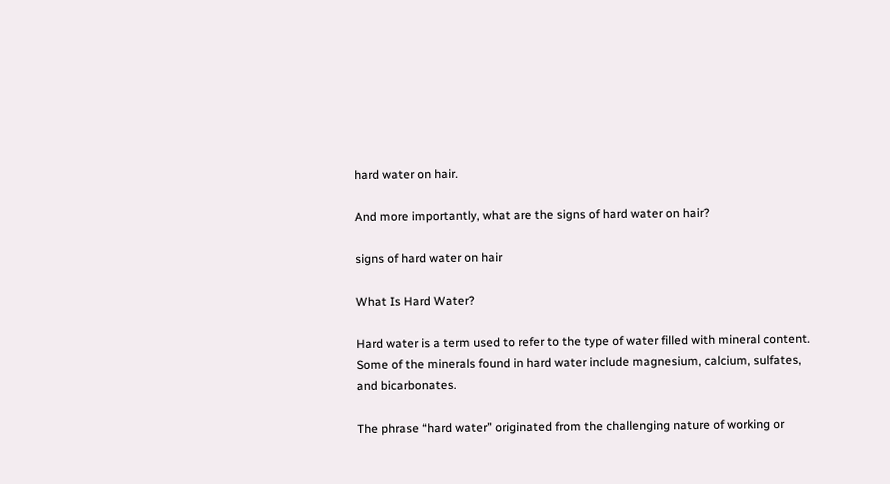hard water on hair.

And more importantly, what are the signs of hard water on hair?

signs of hard water on hair

What Is Hard Water?

Hard water is a term used to refer to the type of water filled with mineral content. Some of the minerals found in hard water include magnesium, calcium, sulfates, and bicarbonates.

The phrase “hard water” originated from the challenging nature of working or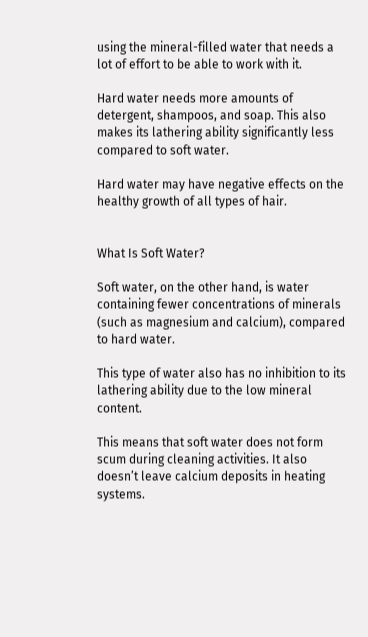using the mineral-filled water that needs a lot of effort to be able to work with it.

Hard water needs more amounts of detergent, shampoos, and soap. This also makes its lathering ability significantly less compared to soft water.

Hard water may have negative effects on the healthy growth of all types of hair.


What Is Soft Water?

Soft water, on the other hand, is water containing fewer concentrations of minerals (such as magnesium and calcium), compared to hard water.

This type of water also has no inhibition to its lathering ability due to the low mineral content.

This means that soft water does not form scum during cleaning activities. It also doesn’t leave calcium deposits in heating systems.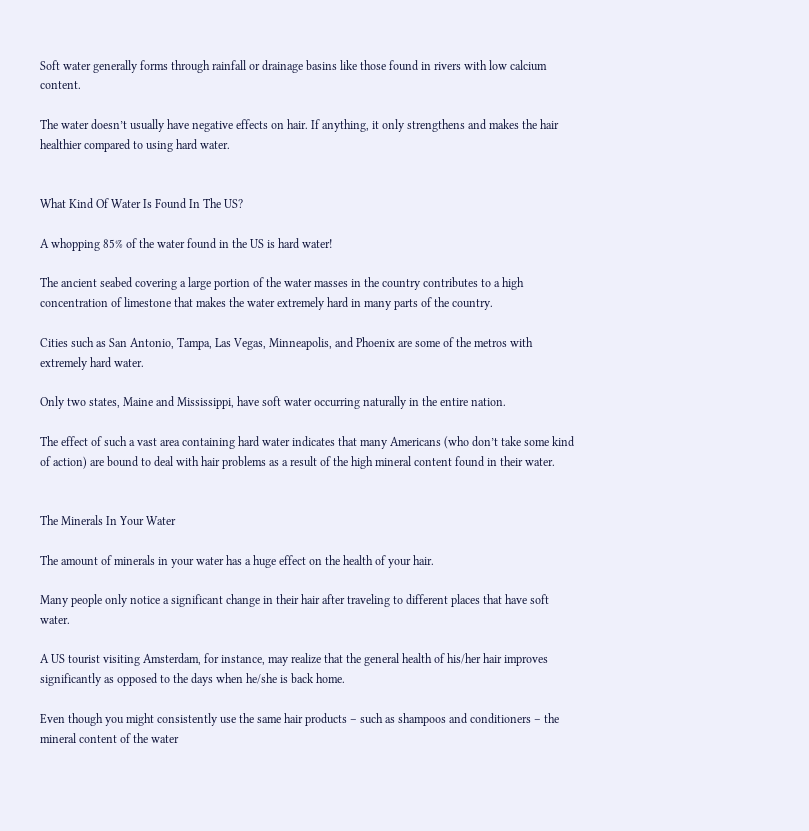Soft water generally forms through rainfall or drainage basins like those found in rivers with low calcium content.

The water doesn’t usually have negative effects on hair. If anything, it only strengthens and makes the hair healthier compared to using hard water.


What Kind Of Water Is Found In The US?

A whopping 85% of the water found in the US is hard water!

The ancient seabed covering a large portion of the water masses in the country contributes to a high concentration of limestone that makes the water extremely hard in many parts of the country.

Cities such as San Antonio, Tampa, Las Vegas, Minneapolis, and Phoenix are some of the metros with extremely hard water.

Only two states, Maine and Mississippi, have soft water occurring naturally in the entire nation.

The effect of such a vast area containing hard water indicates that many Americans (who don’t take some kind of action) are bound to deal with hair problems as a result of the high mineral content found in their water.


The Minerals In Your Water

The amount of minerals in your water has a huge effect on the health of your hair.

Many people only notice a significant change in their hair after traveling to different places that have soft water.

A US tourist visiting Amsterdam, for instance, may realize that the general health of his/her hair improves significantly as opposed to the days when he/she is back home.

Even though you might consistently use the same hair products – such as shampoos and conditioners – the mineral content of the water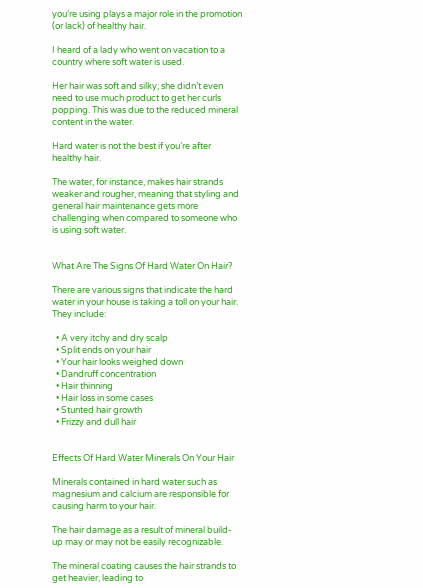you’re using plays a major role in the promotion (or lack) of healthy hair.

I heard of a lady who went on vacation to a country where soft water is used.

Her hair was soft and silky; she didn’t even need to use much product to get her curls popping. This was due to the reduced mineral content in the water.

Hard water is not the best if you’re after healthy hair.

The water, for instance, makes hair strands weaker and rougher, meaning that styling and general hair maintenance gets more challenging when compared to someone who is using soft water.


What Are The Signs Of Hard Water On Hair?

There are various signs that indicate the hard water in your house is taking a toll on your hair. They include:

  • A very itchy and dry scalp
  • Split ends on your hair
  • Your hair looks weighed down
  • Dandruff concentration
  • Hair thinning
  • Hair loss in some cases
  • Stunted hair growth
  • Frizzy and dull hair


Effects Of Hard Water Minerals On Your Hair

Minerals contained in hard water such as magnesium and calcium are responsible for causing harm to your hair.

The hair damage as a result of mineral build-up may or may not be easily recognizable.

The mineral coating causes the hair strands to get heavier, leading to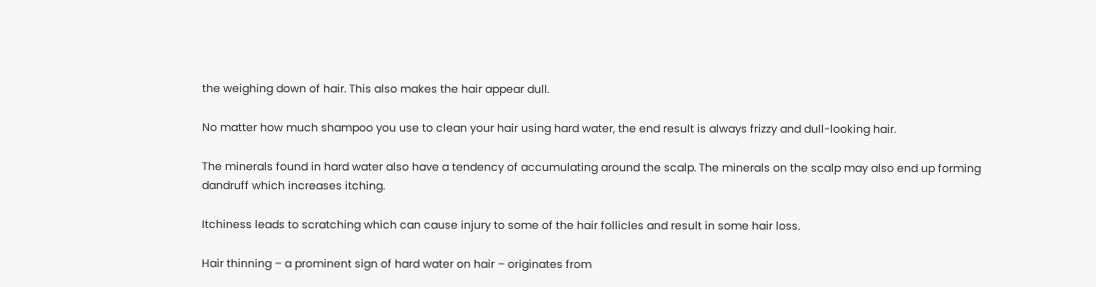the weighing down of hair. This also makes the hair appear dull.

No matter how much shampoo you use to clean your hair using hard water, the end result is always frizzy and dull-looking hair.

The minerals found in hard water also have a tendency of accumulating around the scalp. The minerals on the scalp may also end up forming dandruff which increases itching.

Itchiness leads to scratching which can cause injury to some of the hair follicles and result in some hair loss.

Hair thinning – a prominent sign of hard water on hair – originates from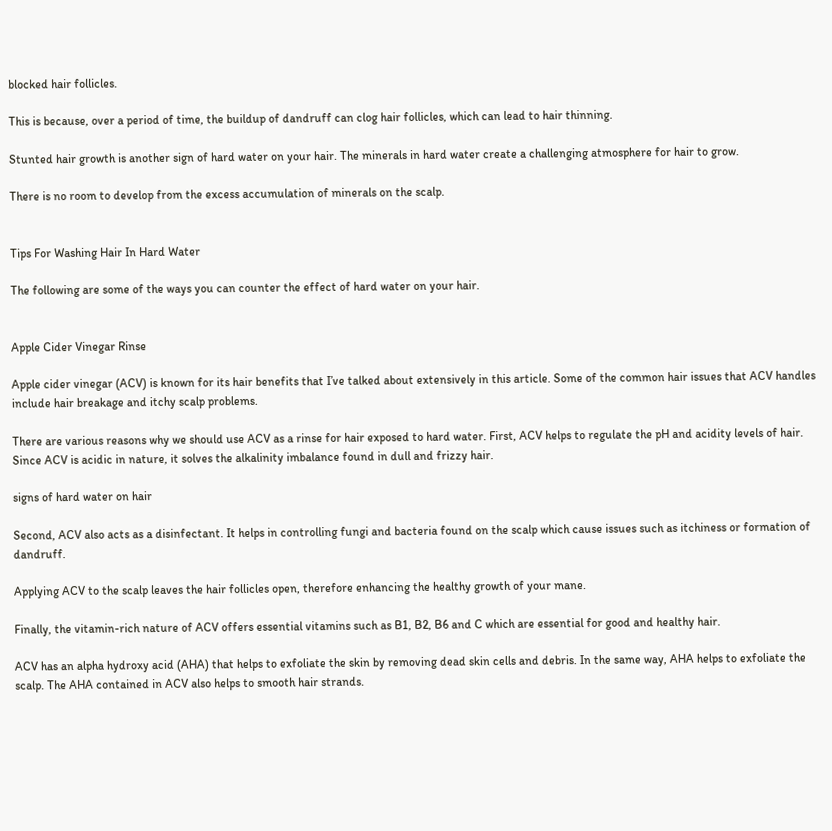blocked hair follicles.

This is because, over a period of time, the buildup of dandruff can clog hair follicles, which can lead to hair thinning.

Stunted hair growth is another sign of hard water on your hair. The minerals in hard water create a challenging atmosphere for hair to grow.

There is no room to develop from the excess accumulation of minerals on the scalp.


Tips For Washing Hair In Hard Water

The following are some of the ways you can counter the effect of hard water on your hair.


Apple Cider Vinegar Rinse

Apple cider vinegar (ACV) is known for its hair benefits that I’ve talked about extensively in this article. Some of the common hair issues that ACV handles include hair breakage and itchy scalp problems.

There are various reasons why we should use ACV as a rinse for hair exposed to hard water. First, ACV helps to regulate the pH and acidity levels of hair. Since ACV is acidic in nature, it solves the alkalinity imbalance found in dull and frizzy hair.

signs of hard water on hair

Second, ACV also acts as a disinfectant. It helps in controlling fungi and bacteria found on the scalp which cause issues such as itchiness or formation of dandruff.

Applying ACV to the scalp leaves the hair follicles open, therefore enhancing the healthy growth of your mane.

Finally, the vitamin-rich nature of ACV offers essential vitamins such as B1, B2, B6 and C which are essential for good and healthy hair.

ACV has an alpha hydroxy acid (AHA) that helps to exfoliate the skin by removing dead skin cells and debris. In the same way, AHA helps to exfoliate the scalp. The AHA contained in ACV also helps to smooth hair strands.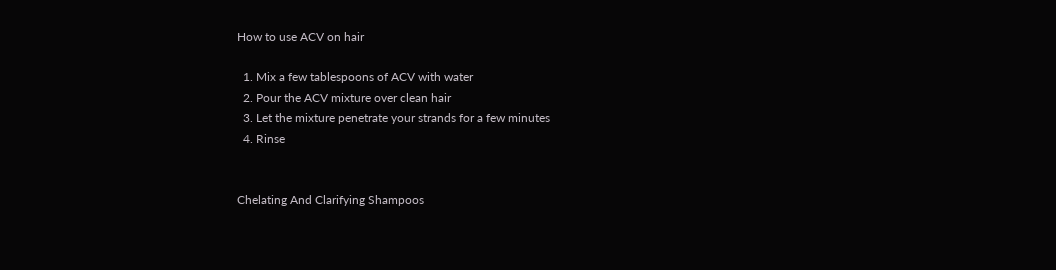How to use ACV on hair

  1. Mix a few tablespoons of ACV with water
  2. Pour the ACV mixture over clean hair
  3. Let the mixture penetrate your strands for a few minutes
  4. Rinse


Chelating And Clarifying Shampoos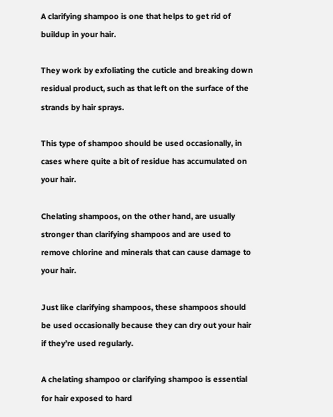A clarifying shampoo is one that helps to get rid of buildup in your hair.

They work by exfoliating the cuticle and breaking down residual product, such as that left on the surface of the strands by hair sprays.

This type of shampoo should be used occasionally, in cases where quite a bit of residue has accumulated on your hair.

Chelating shampoos, on the other hand, are usually stronger than clarifying shampoos and are used to remove chlorine and minerals that can cause damage to your hair.

Just like clarifying shampoos, these shampoos should be used occasionally because they can dry out your hair if they’re used regularly.

A chelating shampoo or clarifying shampoo is essential for hair exposed to hard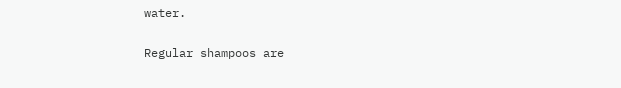water.

Regular shampoos are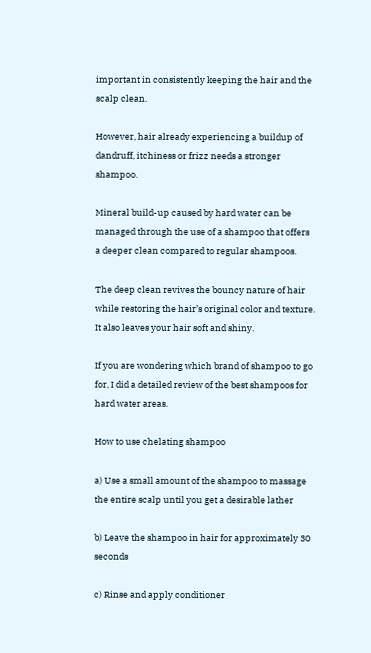important in consistently keeping the hair and the scalp clean.

However, hair already experiencing a buildup of dandruff, itchiness or frizz needs a stronger shampoo.

Mineral build-up caused by hard water can be managed through the use of a shampoo that offers a deeper clean compared to regular shampoos.

The deep clean revives the bouncy nature of hair while restoring the hair’s original color and texture. It also leaves your hair soft and shiny.

If you are wondering which brand of shampoo to go for, I did a detailed review of the best shampoos for hard water areas.

How to use chelating shampoo

a) Use a small amount of the shampoo to massage the entire scalp until you get a desirable lather

b) Leave the shampoo in hair for approximately 30 seconds

c) Rinse and apply conditioner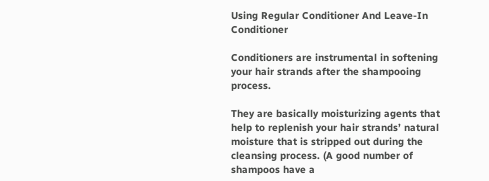Using Regular Conditioner And Leave-In Conditioner

Conditioners are instrumental in softening your hair strands after the shampooing process.

They are basically moisturizing agents that help to replenish your hair strands’ natural moisture that is stripped out during the cleansing process. (A good number of shampoos have a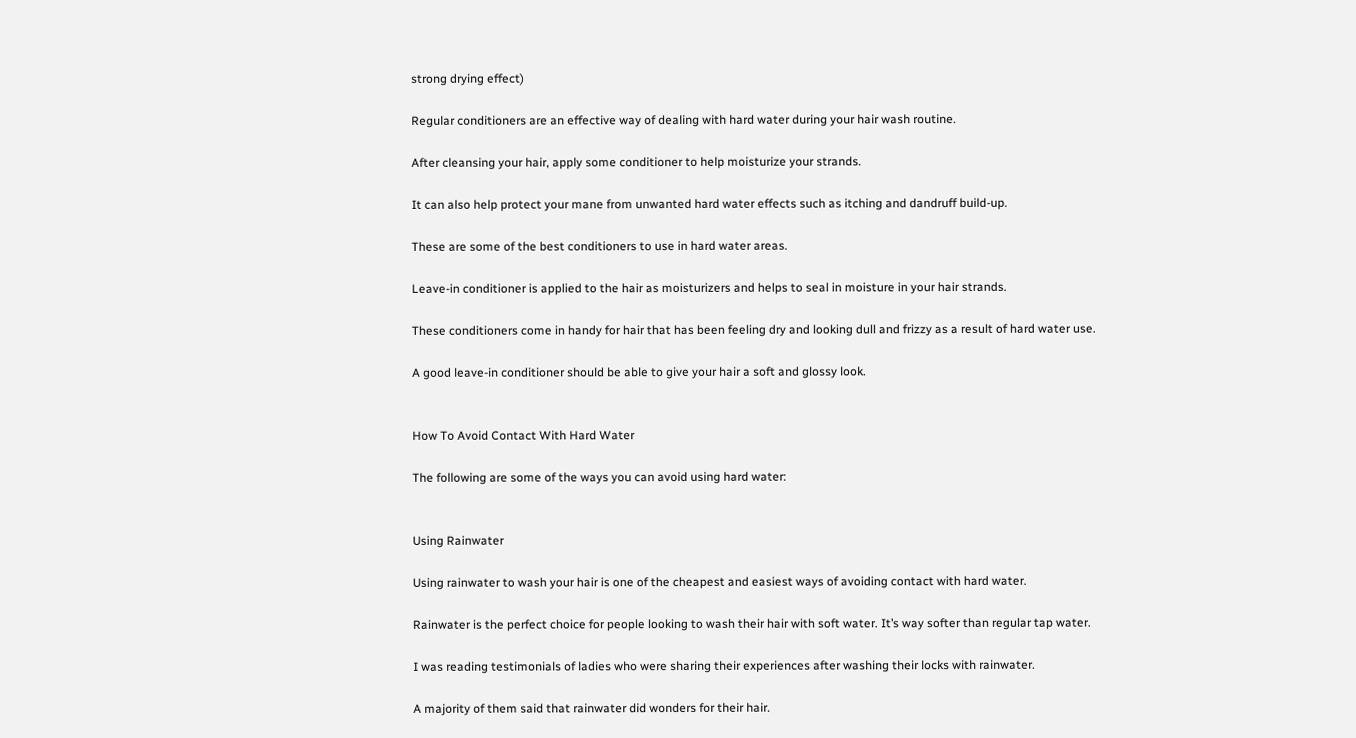strong drying effect)

Regular conditioners are an effective way of dealing with hard water during your hair wash routine.

After cleansing your hair, apply some conditioner to help moisturize your strands.

It can also help protect your mane from unwanted hard water effects such as itching and dandruff build-up.

These are some of the best conditioners to use in hard water areas.

Leave-in conditioner is applied to the hair as moisturizers and helps to seal in moisture in your hair strands.

These conditioners come in handy for hair that has been feeling dry and looking dull and frizzy as a result of hard water use.

A good leave-in conditioner should be able to give your hair a soft and glossy look.


How To Avoid Contact With Hard Water

The following are some of the ways you can avoid using hard water:


Using Rainwater

Using rainwater to wash your hair is one of the cheapest and easiest ways of avoiding contact with hard water.

Rainwater is the perfect choice for people looking to wash their hair with soft water. It’s way softer than regular tap water.

I was reading testimonials of ladies who were sharing their experiences after washing their locks with rainwater.

A majority of them said that rainwater did wonders for their hair.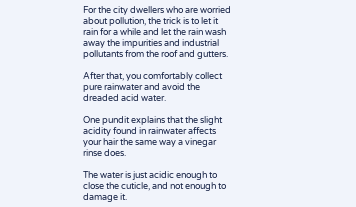For the city dwellers who are worried about pollution, the trick is to let it rain for a while and let the rain wash away the impurities and industrial pollutants from the roof and gutters.

After that, you comfortably collect pure rainwater and avoid the dreaded acid water.

One pundit explains that the slight acidity found in rainwater affects your hair the same way a vinegar rinse does.

The water is just acidic enough to close the cuticle, and not enough to damage it.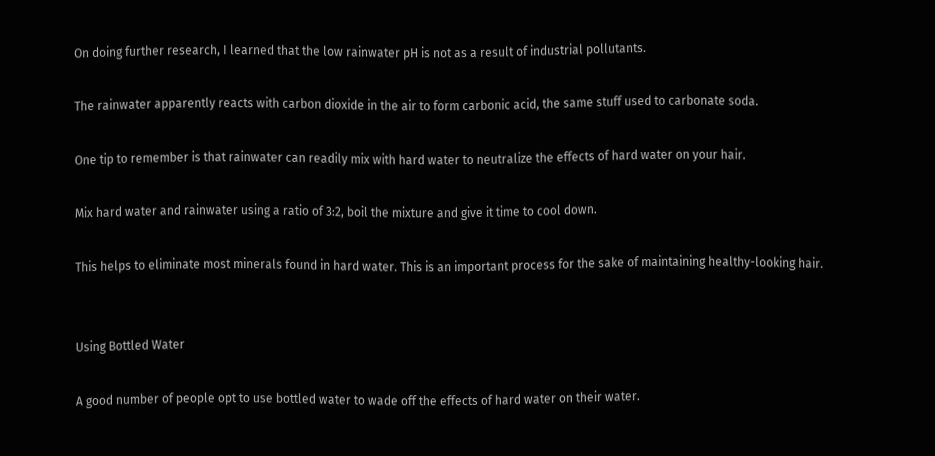On doing further research, I learned that the low rainwater pH is not as a result of industrial pollutants.

The rainwater apparently reacts with carbon dioxide in the air to form carbonic acid, the same stuff used to carbonate soda.

One tip to remember is that rainwater can readily mix with hard water to neutralize the effects of hard water on your hair.

Mix hard water and rainwater using a ratio of 3:2, boil the mixture and give it time to cool down.

This helps to eliminate most minerals found in hard water. This is an important process for the sake of maintaining healthy-looking hair.


Using Bottled Water

A good number of people opt to use bottled water to wade off the effects of hard water on their water.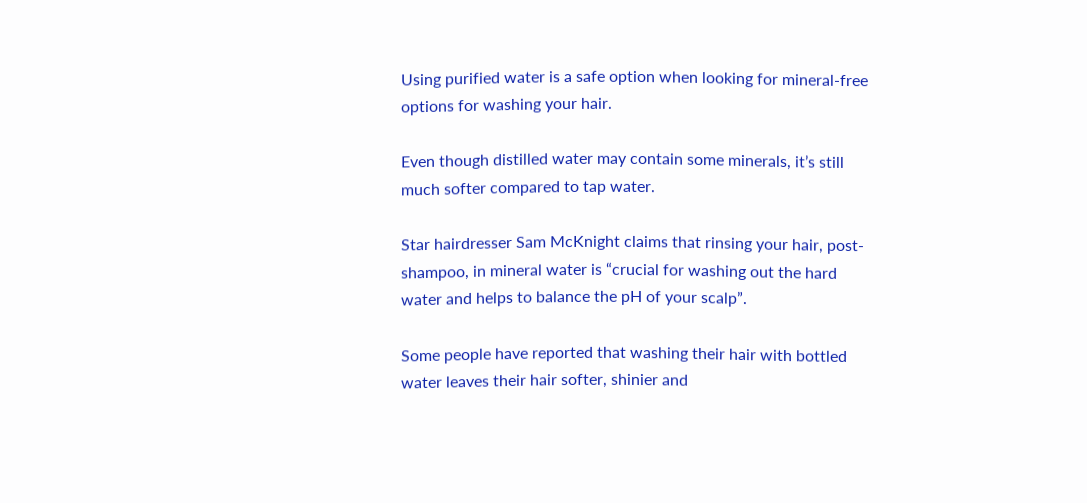Using purified water is a safe option when looking for mineral-free options for washing your hair.

Even though distilled water may contain some minerals, it’s still much softer compared to tap water.

Star hairdresser Sam McKnight claims that rinsing your hair, post-shampoo, in mineral water is “crucial for washing out the hard water and helps to balance the pH of your scalp”.

Some people have reported that washing their hair with bottled water leaves their hair softer, shinier and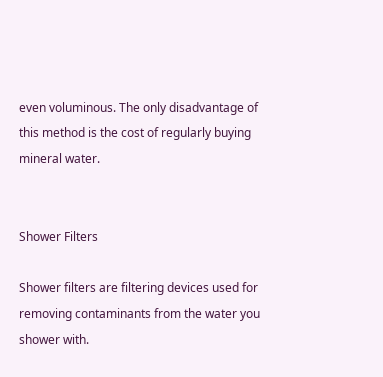even voluminous. The only disadvantage of this method is the cost of regularly buying mineral water.


Shower Filters

Shower filters are filtering devices used for removing contaminants from the water you shower with.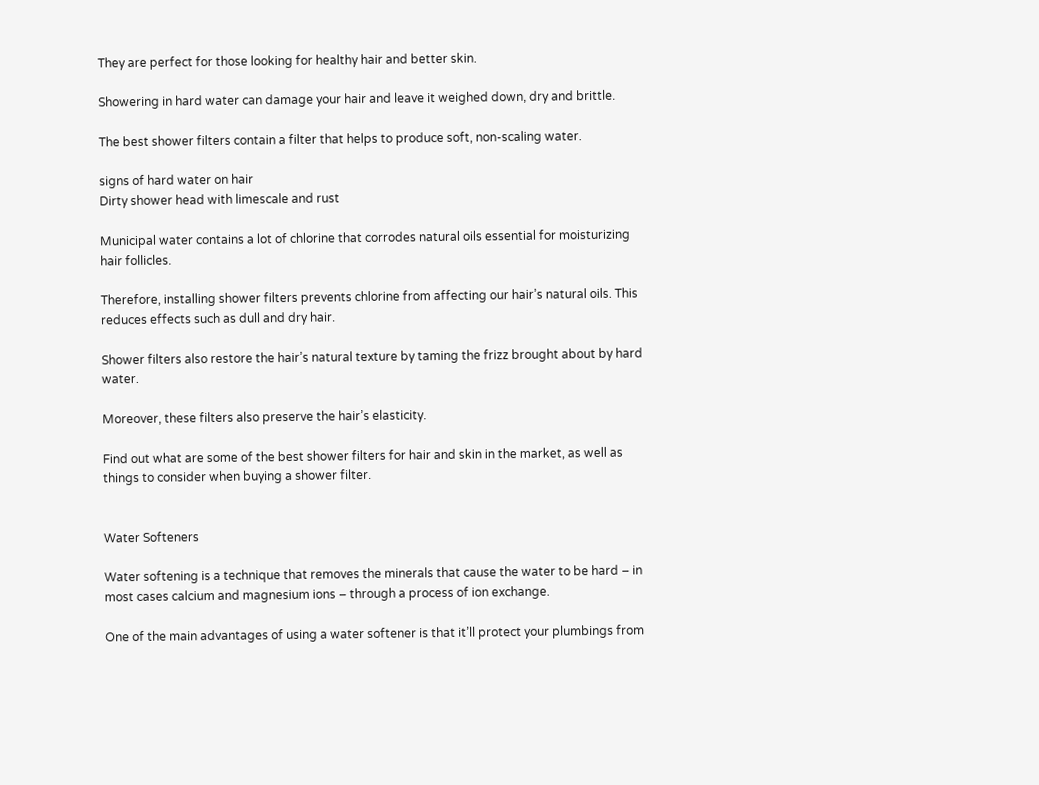They are perfect for those looking for healthy hair and better skin.

Showering in hard water can damage your hair and leave it weighed down, dry and brittle.

The best shower filters contain a filter that helps to produce soft, non-scaling water.

signs of hard water on hair
Dirty shower head with limescale and rust

Municipal water contains a lot of chlorine that corrodes natural oils essential for moisturizing hair follicles.

Therefore, installing shower filters prevents chlorine from affecting our hair’s natural oils. This reduces effects such as dull and dry hair.

Shower filters also restore the hair’s natural texture by taming the frizz brought about by hard water.

Moreover, these filters also preserve the hair’s elasticity.

Find out what are some of the best shower filters for hair and skin in the market, as well as things to consider when buying a shower filter.


Water Softeners

Water softening is a technique that removes the minerals that cause the water to be hard – in most cases calcium and magnesium ions – through a process of ion exchange.

One of the main advantages of using a water softener is that it’ll protect your plumbings from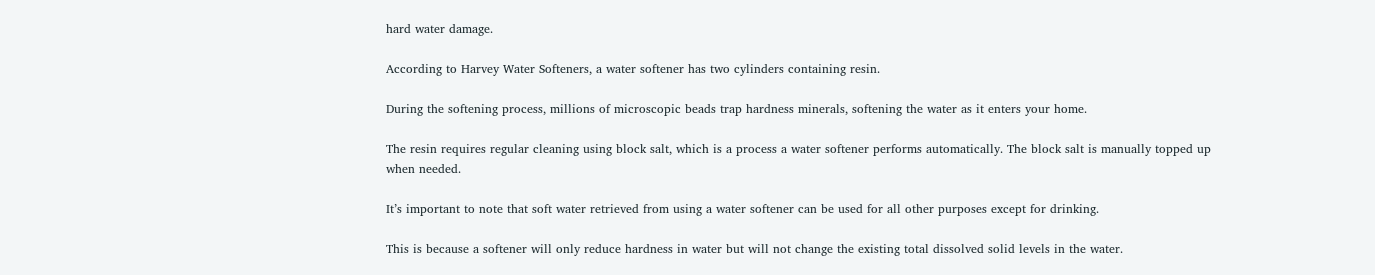hard water damage.

According to Harvey Water Softeners, a water softener has two cylinders containing resin.

During the softening process, millions of microscopic beads trap hardness minerals, softening the water as it enters your home.

The resin requires regular cleaning using block salt, which is a process a water softener performs automatically. The block salt is manually topped up when needed.

It’s important to note that soft water retrieved from using a water softener can be used for all other purposes except for drinking.

This is because a softener will only reduce hardness in water but will not change the existing total dissolved solid levels in the water.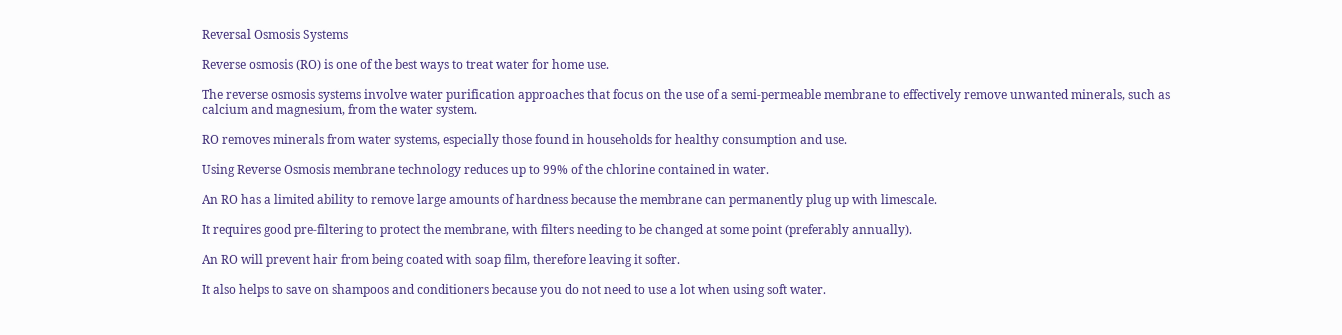Reversal Osmosis Systems

Reverse osmosis (RO) is one of the best ways to treat water for home use.

The reverse osmosis systems involve water purification approaches that focus on the use of a semi-permeable membrane to effectively remove unwanted minerals, such as calcium and magnesium, from the water system.

RO removes minerals from water systems, especially those found in households for healthy consumption and use.

Using Reverse Osmosis membrane technology reduces up to 99% of the chlorine contained in water.

An RO has a limited ability to remove large amounts of hardness because the membrane can permanently plug up with limescale.

It requires good pre-filtering to protect the membrane, with filters needing to be changed at some point (preferably annually).

An RO will prevent hair from being coated with soap film, therefore leaving it softer.

It also helps to save on shampoos and conditioners because you do not need to use a lot when using soft water.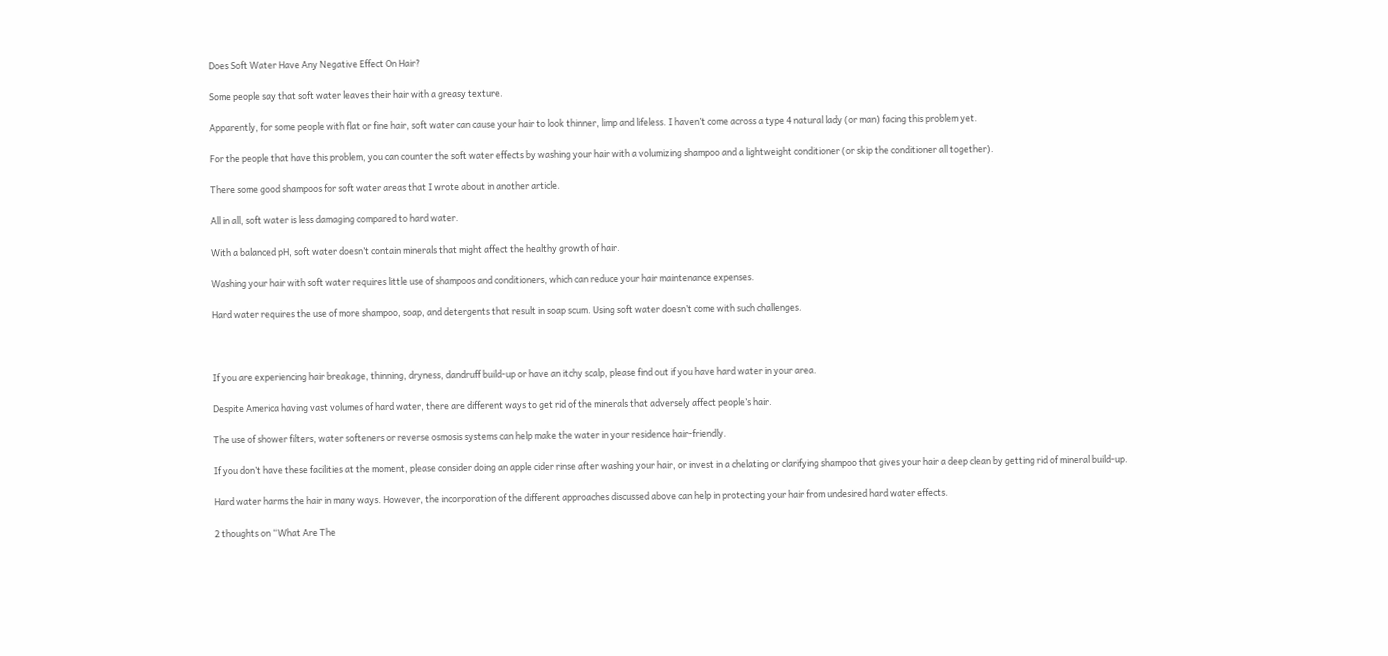Does Soft Water Have Any Negative Effect On Hair?

Some people say that soft water leaves their hair with a greasy texture.

Apparently, for some people with flat or fine hair, soft water can cause your hair to look thinner, limp and lifeless. I haven’t come across a type 4 natural lady (or man) facing this problem yet.

For the people that have this problem, you can counter the soft water effects by washing your hair with a volumizing shampoo and a lightweight conditioner (or skip the conditioner all together).

There some good shampoos for soft water areas that I wrote about in another article.

All in all, soft water is less damaging compared to hard water.

With a balanced pH, soft water doesn’t contain minerals that might affect the healthy growth of hair.

Washing your hair with soft water requires little use of shampoos and conditioners, which can reduce your hair maintenance expenses.

Hard water requires the use of more shampoo, soap, and detergents that result in soap scum. Using soft water doesn’t come with such challenges.



If you are experiencing hair breakage, thinning, dryness, dandruff build-up or have an itchy scalp, please find out if you have hard water in your area.

Despite America having vast volumes of hard water, there are different ways to get rid of the minerals that adversely affect people’s hair.

The use of shower filters, water softeners or reverse osmosis systems can help make the water in your residence hair-friendly.

If you don’t have these facilities at the moment, please consider doing an apple cider rinse after washing your hair, or invest in a chelating or clarifying shampoo that gives your hair a deep clean by getting rid of mineral build-up.

Hard water harms the hair in many ways. However, the incorporation of the different approaches discussed above can help in protecting your hair from undesired hard water effects.

2 thoughts on “What Are The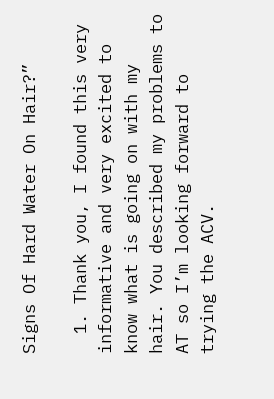Signs Of Hard Water On Hair?”

  1. Thank you, I found this very informative and very excited to know what is going on with my hair. You described my problems to AT so I’m looking forward to trying the ACV.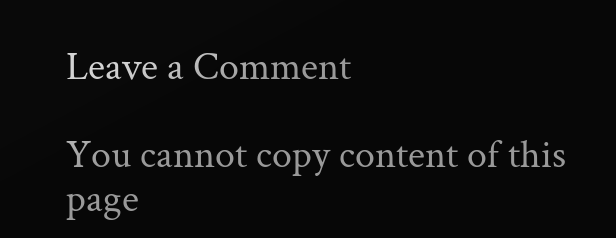Leave a Comment

You cannot copy content of this page